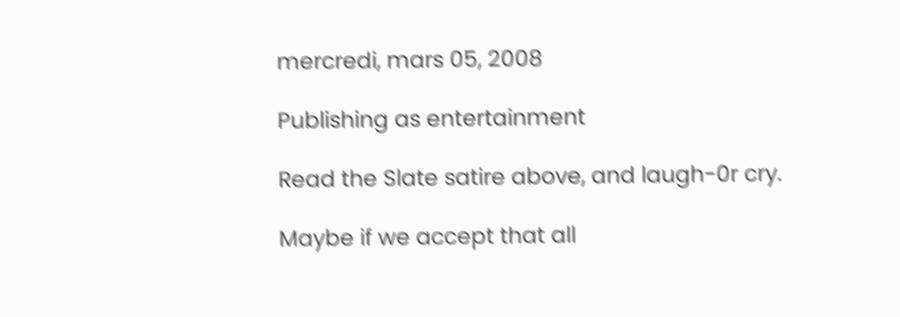mercredi, mars 05, 2008

Publishing as entertainment

Read the Slate satire above, and laugh-0r cry.

Maybe if we accept that all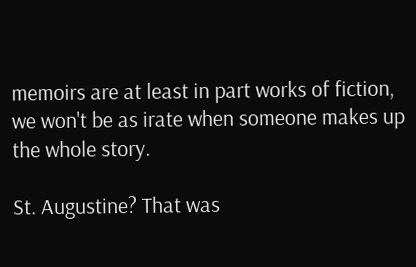memoirs are at least in part works of fiction, we won't be as irate when someone makes up the whole story.

St. Augustine? That was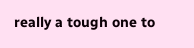really a tough one to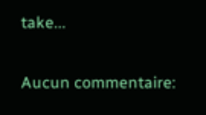take...

Aucun commentaire: